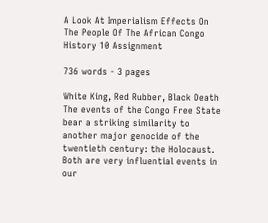A Look At Imperialism Effects On The People Of The African Congo History 10 Assignment

736 words - 3 pages

White King, Red Rubber, Black Death
The events of the Congo Free State bear a striking similarity to another major genocide of the twentieth century: the Holocaust. Both are very influential events in our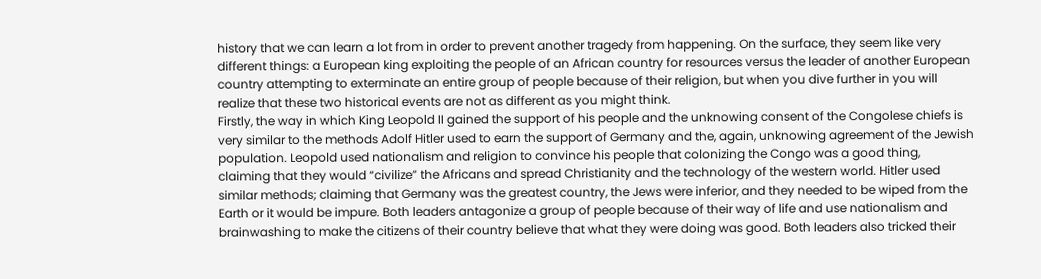history that we can learn a lot from in order to prevent another tragedy from happening. On the surface, they seem like very different things: a European king exploiting the people of an African country for resources versus the leader of another European country attempting to exterminate an entire group of people because of their religion, but when you dive further in you will realize that these two historical events are not as different as you might think.
Firstly, the way in which King Leopold II gained the support of his people and the unknowing consent of the Congolese chiefs is very similar to the methods Adolf Hitler used to earn the support of Germany and the, again, unknowing agreement of the Jewish population. Leopold used nationalism and religion to convince his people that colonizing the Congo was a good thing, claiming that they would “civilize” the Africans and spread Christianity and the technology of the western world. Hitler used similar methods; claiming that Germany was the greatest country, the Jews were inferior, and they needed to be wiped from the Earth or it would be impure. Both leaders antagonize a group of people because of their way of life and use nationalism and brainwashing to make the citizens of their country believe that what they were doing was good. Both leaders also tricked their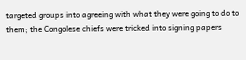targeted groups into agreeing with what they were going to do to them; the Congolese chiefs were tricked into signing papers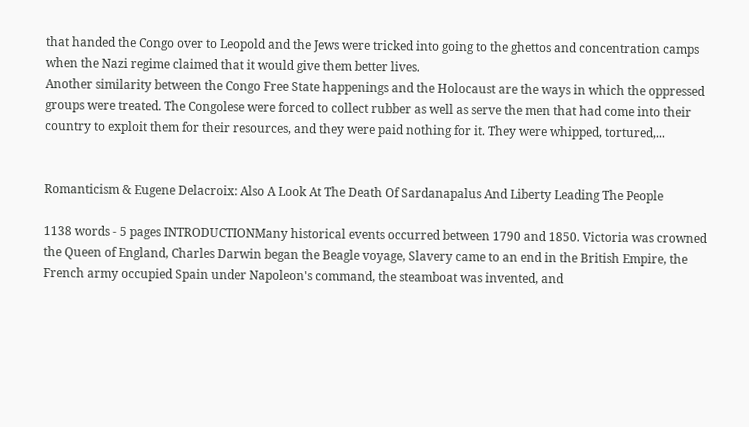that handed the Congo over to Leopold and the Jews were tricked into going to the ghettos and concentration camps when the Nazi regime claimed that it would give them better lives.
Another similarity between the Congo Free State happenings and the Holocaust are the ways in which the oppressed groups were treated. The Congolese were forced to collect rubber as well as serve the men that had come into their country to exploit them for their resources, and they were paid nothing for it. They were whipped, tortured,...


Romanticism & Eugene Delacroix: Also A Look At The Death Of Sardanapalus And Liberty Leading The People

1138 words - 5 pages INTRODUCTIONMany historical events occurred between 1790 and 1850. Victoria was crowned the Queen of England, Charles Darwin began the Beagle voyage, Slavery came to an end in the British Empire, the French army occupied Spain under Napoleon's command, the steamboat was invented, and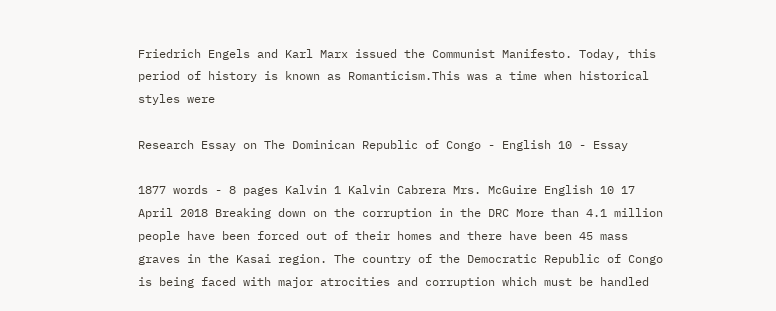Friedrich Engels and Karl Marx issued the Communist Manifesto. Today, this period of history is known as Romanticism.This was a time when historical styles were

Research Essay on The Dominican Republic of Congo - English 10 - Essay

1877 words - 8 pages Kalvin 1 Kalvin Cabrera Mrs. McGuire English 10 17 April 2018 Breaking down on the corruption in the DRC More than 4.1 million people have been forced out of their homes and there have been 45 mass graves in the Kasai region. The country of the Democratic Republic of Congo is being faced with major atrocities and corruption which must be handled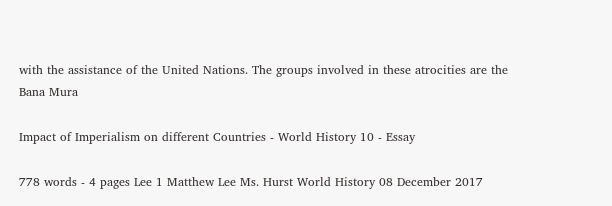with the assistance of the United Nations. The groups involved in these atrocities are the Bana Mura

Impact of Imperialism on different Countries - World History 10 - Essay

778 words - 4 pages Lee 1 Matthew Lee Ms. Hurst World History 08 December 2017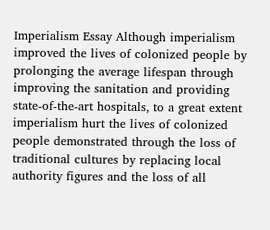Imperialism Essay Although imperialism improved the lives of colonized people by prolonging the average lifespan through improving the sanitation and providing state-of-the-art hospitals, to a great extent imperialism hurt the lives of colonized people demonstrated through the loss of traditional cultures by replacing local authority figures and the loss of all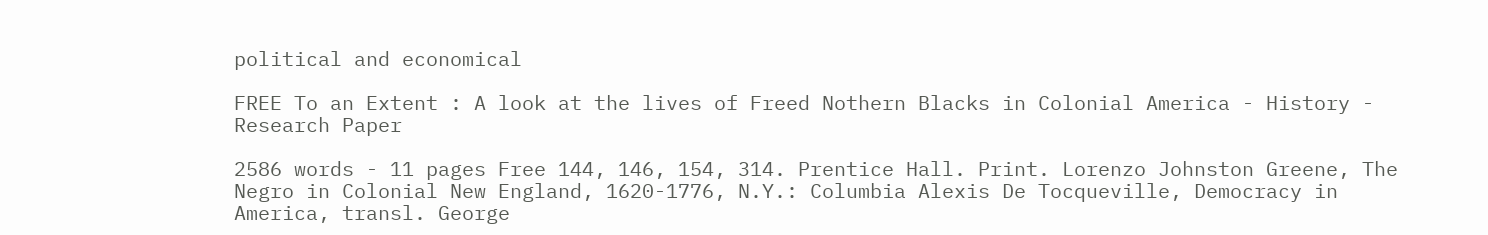political and economical

FREE To an Extent : A look at the lives of Freed Nothern Blacks in Colonial America - History - Research Paper

2586 words - 11 pages Free 144, 146, 154, 314. Prentice Hall. Print. Lorenzo Johnston Greene, The Negro in Colonial New England, 1620-1776, N.Y.: Columbia Alexis De Tocqueville, Democracy in America, transl. George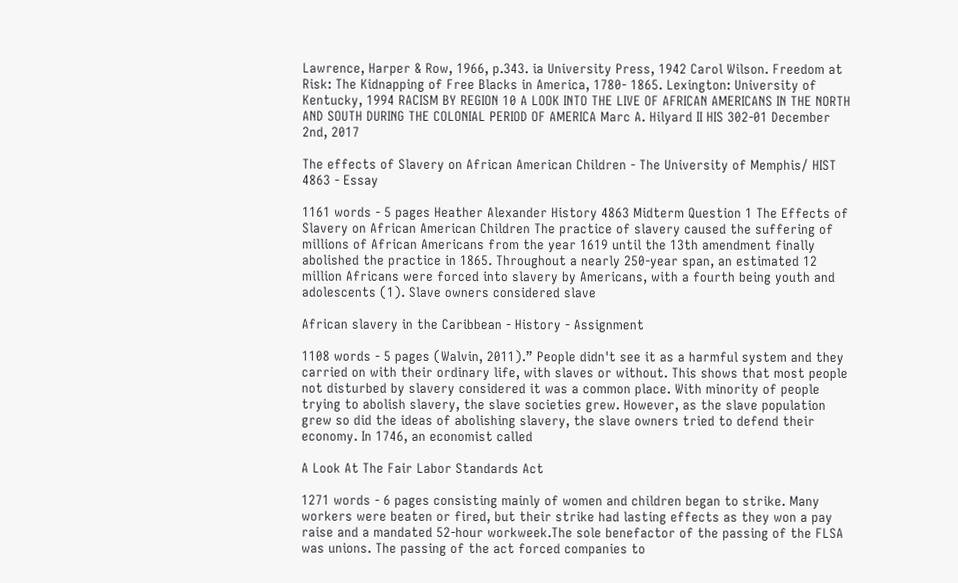Lawrence, Harper & Row, 1966, p.343. ia University Press, 1942 Carol Wilson. Freedom at Risk: The Kidnapping of Free Blacks in America, 1780- 1865. Lexington: University of Kentucky, 1994 RACISM BY REGION 10 A LOOK INTO THE LIVE OF AFRICAN AMERICANS IN THE NORTH AND SOUTH DURING THE COLONIAL PERIOD OF AMERICA Marc A. Hilyard II HIS 302-01 December 2nd, 2017

The effects of Slavery on African American Children - The University of Memphis/ HIST 4863 - Essay

1161 words - 5 pages Heather Alexander History 4863 Midterm Question 1 The Effects of Slavery on African American Children The practice of slavery caused the suffering of millions of African Americans from the year 1619 until the 13th amendment finally abolished the practice in 1865. Throughout a nearly 250-year span, an estimated 12 million Africans were forced into slavery by Americans, with a fourth being youth and adolescents (1). Slave owners considered slave

African slavery in the Caribbean - History - Assignment

1108 words - 5 pages (Walvin, 2011).” People didn't see it as a harmful system and they carried on with their ordinary life, with slaves or without. This shows that most people not disturbed by slavery considered it was a common place. With minority of people trying to abolish slavery, the slave societies grew. However, as the slave population grew so did the ideas of abolishing slavery, the slave owners tried to defend their economy. In 1746, an economist called

A Look At The Fair Labor Standards Act

1271 words - 6 pages consisting mainly of women and children began to strike. Many workers were beaten or fired, but their strike had lasting effects as they won a pay raise and a mandated 52-hour workweek.The sole benefactor of the passing of the FLSA was unions. The passing of the act forced companies to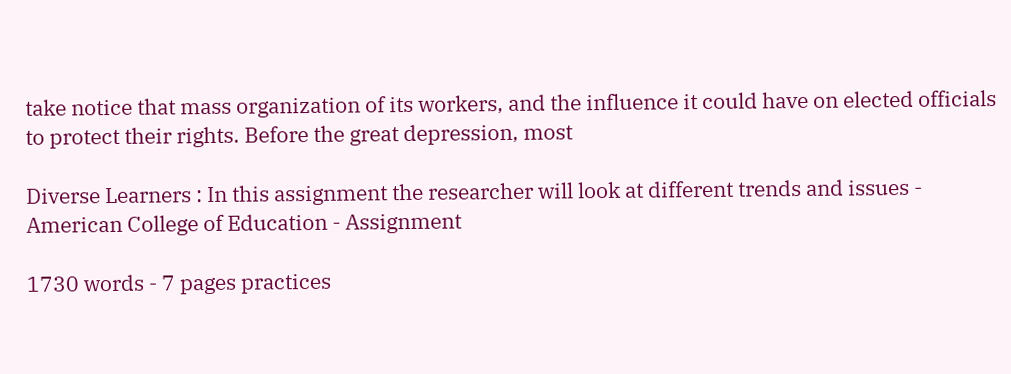take notice that mass organization of its workers, and the influence it could have on elected officials to protect their rights. Before the great depression, most

Diverse Learners : In this assignment the researcher will look at different trends and issues - American College of Education - Assignment

1730 words - 7 pages practices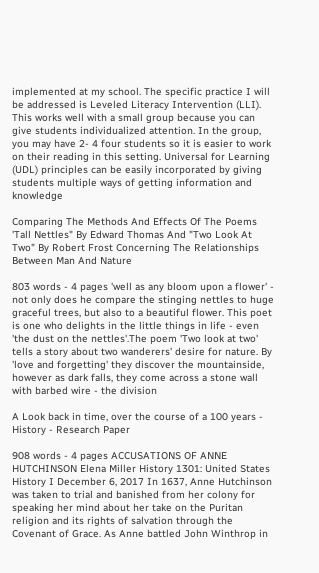implemented at my school. The specific practice I will be addressed is Leveled Literacy Intervention (LLI). This works well with a small group because you can give students individualized attention. In the group, you may have 2- 4 four students so it is easier to work on their reading in this setting. Universal for Learning (UDL) principles can be easily incorporated by giving students multiple ways of getting information and knowledge

Comparing The Methods And Effects Of The Poems 'Tall Nettles" By Edward Thomas And "Two Look At Two" By Robert Frost Concerning The Relationships Between Man And Nature

803 words - 4 pages 'well as any bloom upon a flower' - not only does he compare the stinging nettles to huge graceful trees, but also to a beautiful flower. This poet is one who delights in the little things in life - even 'the dust on the nettles'.The poem 'Two look at two' tells a story about two wanderers' desire for nature. By 'love and forgetting' they discover the mountainside, however as dark falls, they come across a stone wall with barbed wire - the division

A Look back in time, over the course of a 100 years - History - Research Paper

908 words - 4 pages ACCUSATIONS OF ANNE HUTCHINSON Elena Miller History 1301: United States History I December 6, 2017 In 1637, Anne Hutchinson was taken to trial and banished from her colony for speaking her mind about her take on the Puritan religion and its rights of salvation through the Covenant of Grace. As Anne battled John Winthrop in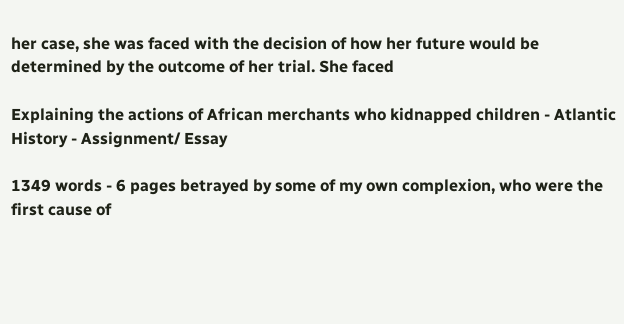her case, she was faced with the decision of how her future would be determined by the outcome of her trial. She faced

Explaining the actions of African merchants who kidnapped children - Atlantic History - Assignment/ Essay

1349 words - 6 pages betrayed by some of my own complexion, who were the first cause of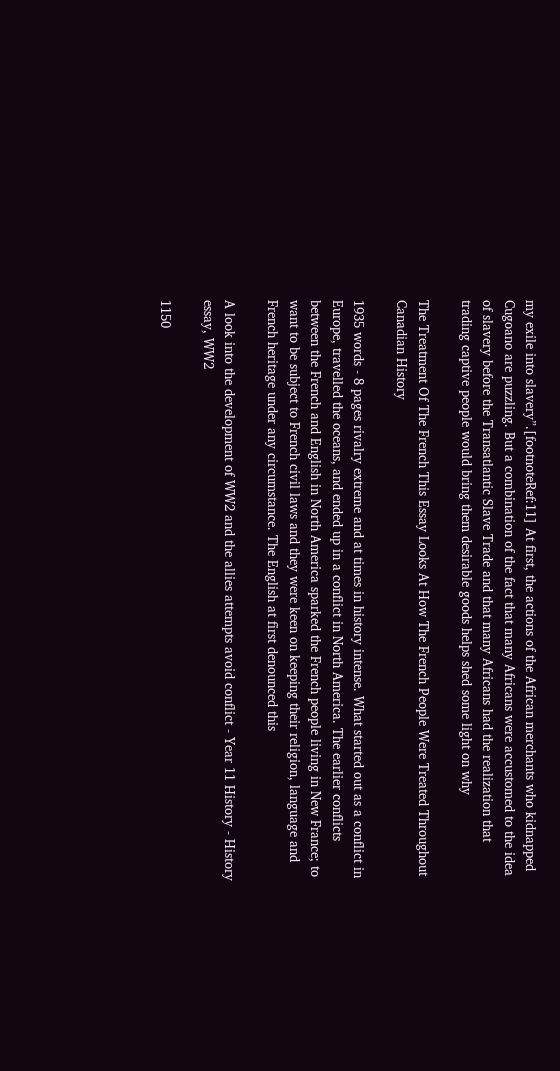my exile into slavery”.[footnoteRef:11] At first, the actions of the African merchants who kidnapped Cugoano are puzzling. But a combination of the fact that many Africans were accustomed to the idea of slavery before the Transatlantic Slave Trade and that many Africans had the realization that trading captive people would bring them desirable goods helps shed some light on why

The Treatment Of The French This Essay Looks At How The French People Were Treated Throughout Canadian History

1935 words - 8 pages rivalry extreme and at times in history intense. What started out as a conflict in Europe, travelled the oceans, and ended up in a conflict in North America. The earlier conflicts between the French and English in North America sparked the French people living in New France; to want to be subject to French civil laws and they were keen on keeping their religion, language and French heritage under any circumstance. The English at first denounced this

A look into the development of WW2 and the allies attempts avoid conflict - Year 11 History - History essay, WW2

1150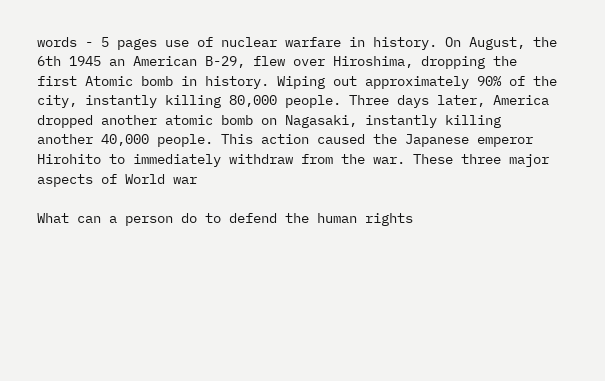words - 5 pages use of nuclear warfare in history. On August, the 6th 1945 an American B-29, flew over Hiroshima, dropping the first Atomic bomb in history. Wiping out approximately 90% of the city, instantly killing 80,000 people. Three days later, America dropped another atomic bomb on Nagasaki, instantly killing another 40,000 people. This action caused the Japanese emperor Hirohito to immediately withdraw from the war. These three major aspects of World war

What can a person do to defend the human rights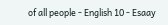of all people - English 10 - Esaay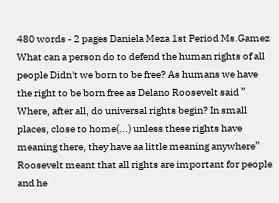480 words - 2 pages Daniela Meza 1st Period Ms.Gamez What can a person do to defend the human rights of all people Didn't we born to be free? As humans we have the right to be born free as Delano Roosevelt said ” Where, after all, do universal rights begin? In small places, close to home(...) unless these rights have meaning there, they have aa little meaning anywhere” Roosevelt meant that all rights are important for people and he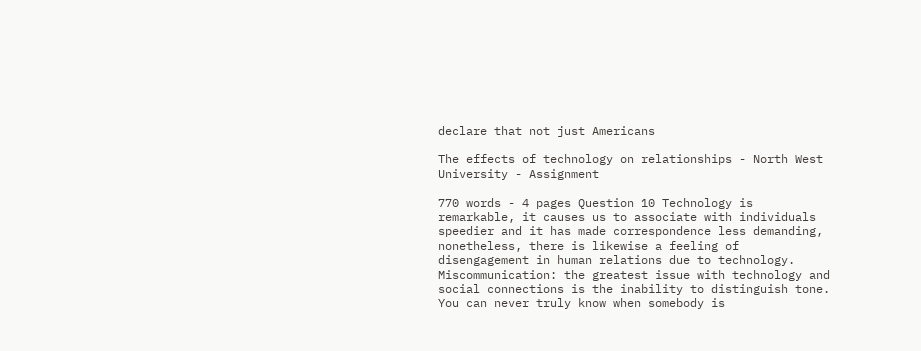declare that not just Americans

The effects of technology on relationships - North West University - Assignment

770 words - 4 pages Question 10 Technology is remarkable, it causes us to associate with individuals speedier and it has made correspondence less demanding, nonetheless, there is likewise a feeling of disengagement in human relations due to technology. Miscommunication: the greatest issue with technology and social connections is the inability to distinguish tone. You can never truly know when somebody is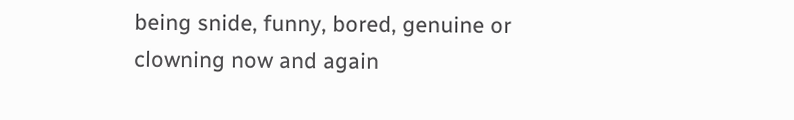being snide, funny, bored, genuine or clowning now and again